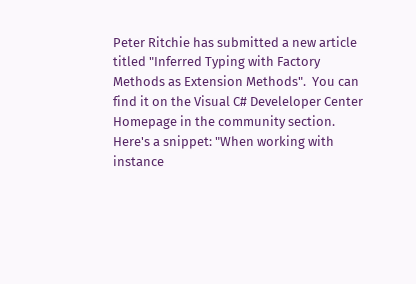Peter Ritchie has submitted a new article titled "Inferred Typing with Factory Methods as Extension Methods".  You can find it on the Visual C# Develeloper Center Homepage in the community section.  Here's a snippet: "When working with instance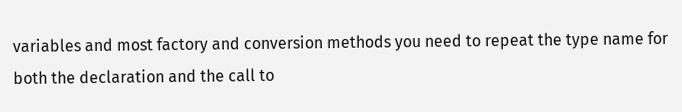variables and most factory and conversion methods you need to repeat the type name for both the declaration and the call to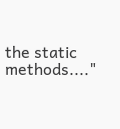the static methods...."